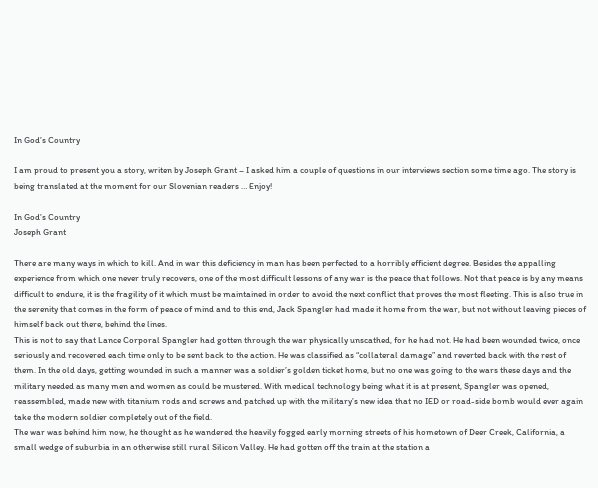In God’s Country

I am proud to present you a story, writen by Joseph Grant – I asked him a couple of questions in our interviews section some time ago. The story is being translated at the moment for our Slovenian readers … Enjoy!

In God’s Country
Joseph Grant

There are many ways in which to kill. And in war this deficiency in man has been perfected to a horribly efficient degree. Besides the appalling experience from which one never truly recovers, one of the most difficult lessons of any war is the peace that follows. Not that peace is by any means difficult to endure, it is the fragility of it which must be maintained in order to avoid the next conflict that proves the most fleeting. This is also true in the serenity that comes in the form of peace of mind and to this end, Jack Spangler had made it home from the war, but not without leaving pieces of himself back out there, behind the lines.
This is not to say that Lance Corporal Spangler had gotten through the war physically unscathed, for he had not. He had been wounded twice, once seriously and recovered each time only to be sent back to the action. He was classified as “collateral damage” and reverted back with the rest of them. In the old days, getting wounded in such a manner was a soldier’s golden ticket home, but no one was going to the wars these days and the military needed as many men and women as could be mustered. With medical technology being what it is at present, Spangler was opened, reassembled, made new with titanium rods and screws and patched up with the military’s new idea that no IED or road-side bomb would ever again take the modern soldier completely out of the field.
The war was behind him now, he thought as he wandered the heavily fogged early morning streets of his hometown of Deer Creek, California, a small wedge of suburbia in an otherwise still rural Silicon Valley. He had gotten off the train at the station a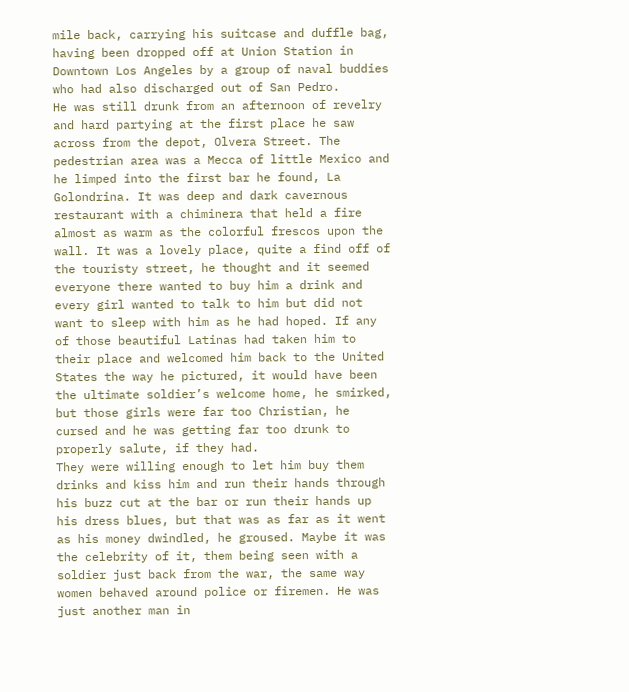mile back, carrying his suitcase and duffle bag, having been dropped off at Union Station in Downtown Los Angeles by a group of naval buddies who had also discharged out of San Pedro.
He was still drunk from an afternoon of revelry and hard partying at the first place he saw across from the depot, Olvera Street. The pedestrian area was a Mecca of little Mexico and he limped into the first bar he found, La Golondrina. It was deep and dark cavernous restaurant with a chiminera that held a fire almost as warm as the colorful frescos upon the wall. It was a lovely place, quite a find off of the touristy street, he thought and it seemed everyone there wanted to buy him a drink and every girl wanted to talk to him but did not want to sleep with him as he had hoped. If any of those beautiful Latinas had taken him to their place and welcomed him back to the United States the way he pictured, it would have been the ultimate soldier’s welcome home, he smirked, but those girls were far too Christian, he cursed and he was getting far too drunk to properly salute, if they had.
They were willing enough to let him buy them drinks and kiss him and run their hands through his buzz cut at the bar or run their hands up his dress blues, but that was as far as it went as his money dwindled, he groused. Maybe it was the celebrity of it, them being seen with a soldier just back from the war, the same way women behaved around police or firemen. He was just another man in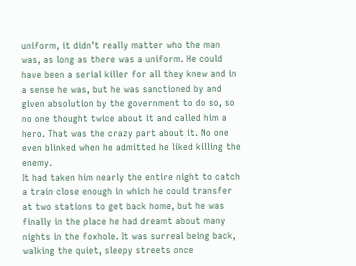uniform, it didn’t really matter who the man was, as long as there was a uniform. He could have been a serial killer for all they knew and in a sense he was, but he was sanctioned by and given absolution by the government to do so, so no one thought twice about it and called him a hero. That was the crazy part about it. No one even blinked when he admitted he liked killing the enemy.
It had taken him nearly the entire night to catch a train close enough in which he could transfer at two stations to get back home, but he was finally in the place he had dreamt about many nights in the foxhole. It was surreal being back, walking the quiet, sleepy streets once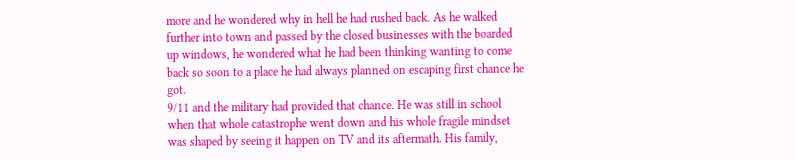more and he wondered why in hell he had rushed back. As he walked further into town and passed by the closed businesses with the boarded up windows, he wondered what he had been thinking wanting to come back so soon to a place he had always planned on escaping first chance he got.
9/11 and the military had provided that chance. He was still in school when that whole catastrophe went down and his whole fragile mindset was shaped by seeing it happen on TV and its aftermath. His family,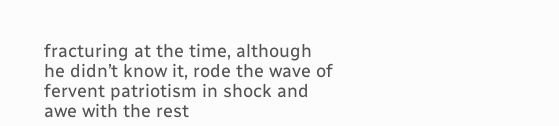fracturing at the time, although he didn’t know it, rode the wave of fervent patriotism in shock and awe with the rest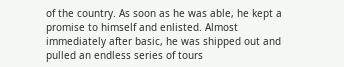of the country. As soon as he was able, he kept a promise to himself and enlisted. Almost immediately after basic, he was shipped out and pulled an endless series of tours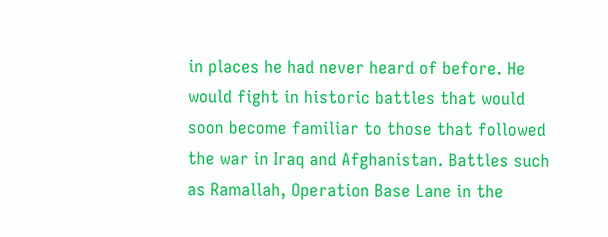in places he had never heard of before. He would fight in historic battles that would soon become familiar to those that followed the war in Iraq and Afghanistan. Battles such as Ramallah, Operation Base Lane in the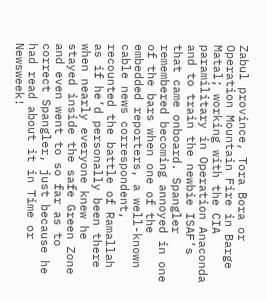Zabul province, Tora Bora or Operation Mountain Fire in Barge Matal; working with the CIA paramilitary in Operation Anaconda and to train the newbie ISAF’s that came onboard. Spangler remembered becoming annoyed in one of the bars when one of the embedded reporters, a well-known cable news correspondent, recounted the battle of Ramallah as if he’d personally been there when nearly everyone knew he stayed inside the safe Green Zone and even went to so far as to correct Spangler, just because he had read about it in Time or Newsweek!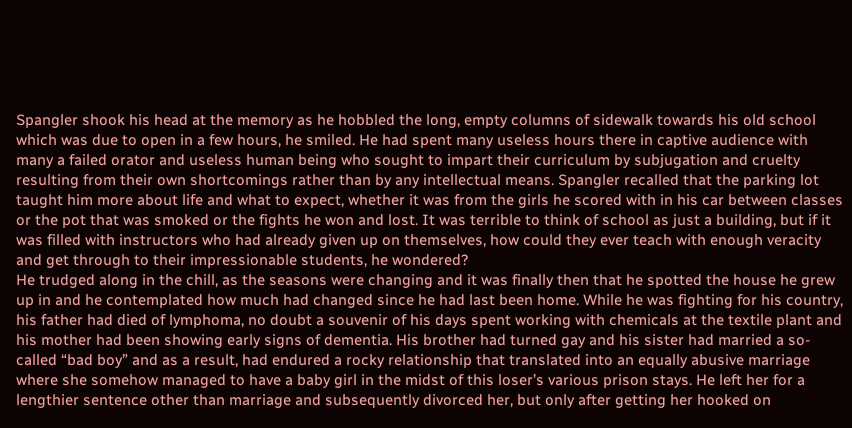Spangler shook his head at the memory as he hobbled the long, empty columns of sidewalk towards his old school which was due to open in a few hours, he smiled. He had spent many useless hours there in captive audience with many a failed orator and useless human being who sought to impart their curriculum by subjugation and cruelty resulting from their own shortcomings rather than by any intellectual means. Spangler recalled that the parking lot taught him more about life and what to expect, whether it was from the girls he scored with in his car between classes or the pot that was smoked or the fights he won and lost. It was terrible to think of school as just a building, but if it was filled with instructors who had already given up on themselves, how could they ever teach with enough veracity and get through to their impressionable students, he wondered?
He trudged along in the chill, as the seasons were changing and it was finally then that he spotted the house he grew up in and he contemplated how much had changed since he had last been home. While he was fighting for his country, his father had died of lymphoma, no doubt a souvenir of his days spent working with chemicals at the textile plant and his mother had been showing early signs of dementia. His brother had turned gay and his sister had married a so-called “bad boy” and as a result, had endured a rocky relationship that translated into an equally abusive marriage where she somehow managed to have a baby girl in the midst of this loser’s various prison stays. He left her for a lengthier sentence other than marriage and subsequently divorced her, but only after getting her hooked on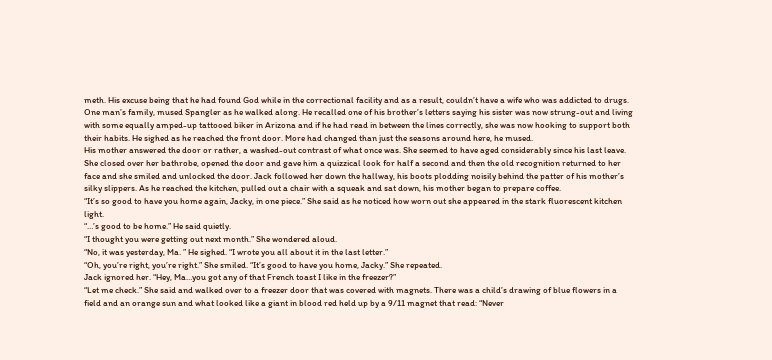meth. His excuse being that he had found God while in the correctional facility and as a result, couldn’t have a wife who was addicted to drugs. One man’s family, mused Spangler as he walked along. He recalled one of his brother’s letters saying his sister was now strung-out and living with some equally amped-up tattooed biker in Arizona and if he had read in between the lines correctly, she was now hooking to support both their habits. He sighed as he reached the front door. More had changed than just the seasons around here, he mused.
His mother answered the door or rather, a washed-out contrast of what once was. She seemed to have aged considerably since his last leave. She closed over her bathrobe, opened the door and gave him a quizzical look for half a second and then the old recognition returned to her face and she smiled and unlocked the door. Jack followed her down the hallway, his boots plodding noisily behind the patter of his mother’s silky slippers. As he reached the kitchen, pulled out a chair with a squeak and sat down, his mother began to prepare coffee.
“It’s so good to have you home again, Jacky, in one piece.” She said as he noticed how worn out she appeared in the stark fluorescent kitchen light.
“…’s good to be home.” He said quietly.
“I thought you were getting out next month.” She wondered aloud.
“No, it was yesterday, Ma. ” He sighed. “I wrote you all about it in the last letter.”
“Oh, you’re right, you’re right.” She smiled. “It’s good to have you home, Jacky.” She repeated.
Jack ignored her. “Hey, Ma…you got any of that French toast I like in the freezer?”
“Let me check.” She said and walked over to a freezer door that was covered with magnets. There was a child’s drawing of blue flowers in a field and an orange sun and what looked like a giant in blood red held up by a 9/11 magnet that read: “Never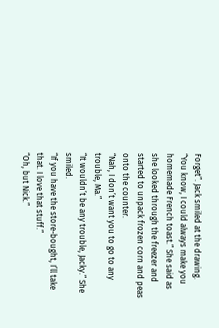Forget”. Jack smiled at the drawing.
“You know, I could always make you homemade French toast.” She said as she looked through the freezer and started to unpack frozen corn and peas onto the counter.
“Nah, I don’t want you to go to any trouble, Ma.”
“It wouldn’t be any trouble, Jacky.” She smiled.
“If you have the store-bought, I’ll take that. I love that stuff.”
“Oh, but Nick.”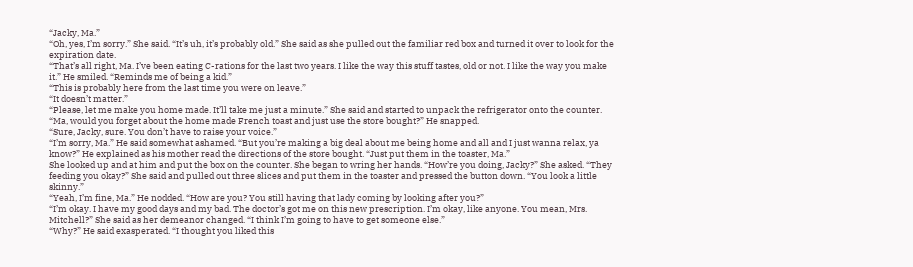“Jacky, Ma.”
“Oh, yes, I’m sorry.” She said. “It’s uh, it’s probably old.” She said as she pulled out the familiar red box and turned it over to look for the expiration date.
“That’s all right, Ma. I’ve been eating C-rations for the last two years. I like the way this stuff tastes, old or not. I like the way you make it.” He smiled. “Reminds me of being a kid.”
“This is probably here from the last time you were on leave.”
“It doesn’t matter.”
“Please, let me make you home made. It’ll take me just a minute.” She said and started to unpack the refrigerator onto the counter.
“Ma, would you forget about the home made French toast and just use the store bought?” He snapped.
“Sure, Jacky, sure. You don’t have to raise your voice.”
“I’m sorry, Ma.” He said somewhat ashamed. “But you’re making a big deal about me being home and all and I just wanna relax, ya know?” He explained as his mother read the directions of the store bought. “Just put them in the toaster, Ma.”
She looked up and at him and put the box on the counter. She began to wring her hands. “How’re you doing, Jacky?” She asked. “They feeding you okay?” She said and pulled out three slices and put them in the toaster and pressed the button down. “You look a little skinny.”
“Yeah, I’m fine, Ma.” He nodded. “How are you? You still having that lady coming by looking after you?”
“I’m okay. I have my good days and my bad. The doctor’s got me on this new prescription. I’m okay, like anyone. You mean, Mrs. Mitchell?” She said as her demeanor changed. “I think I’m going to have to get someone else.”
“Why?” He said exasperated. “I thought you liked this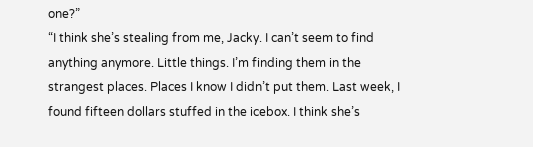one?”
“I think she’s stealing from me, Jacky. I can’t seem to find anything anymore. Little things. I’m finding them in the strangest places. Places I know I didn’t put them. Last week, I found fifteen dollars stuffed in the icebox. I think she’s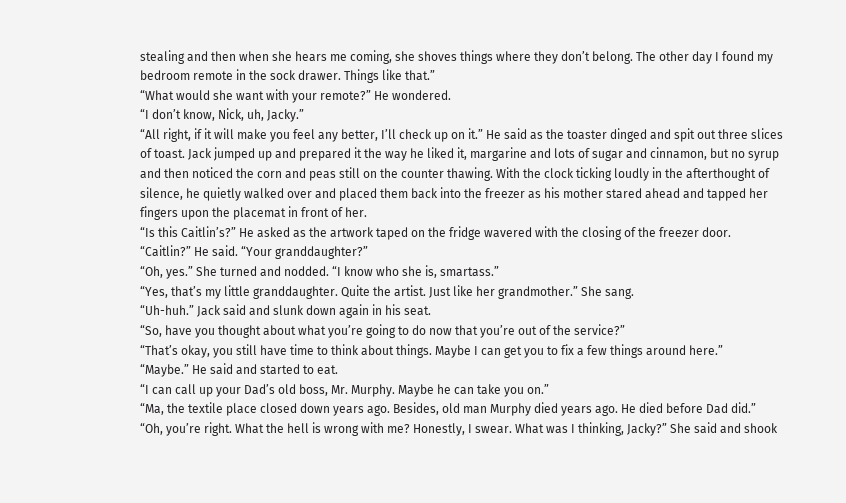stealing and then when she hears me coming, she shoves things where they don’t belong. The other day I found my bedroom remote in the sock drawer. Things like that.”
“What would she want with your remote?” He wondered.
“I don’t know, Nick, uh, Jacky.”
“All right, if it will make you feel any better, I’ll check up on it.” He said as the toaster dinged and spit out three slices of toast. Jack jumped up and prepared it the way he liked it, margarine and lots of sugar and cinnamon, but no syrup and then noticed the corn and peas still on the counter thawing. With the clock ticking loudly in the afterthought of silence, he quietly walked over and placed them back into the freezer as his mother stared ahead and tapped her fingers upon the placemat in front of her.
“Is this Caitlin’s?” He asked as the artwork taped on the fridge wavered with the closing of the freezer door.
“Caitlin?” He said. “Your granddaughter?”
“Oh, yes.” She turned and nodded. “I know who she is, smartass.”
“Yes, that’s my little granddaughter. Quite the artist. Just like her grandmother.” She sang.
“Uh-huh.” Jack said and slunk down again in his seat.
“So, have you thought about what you’re going to do now that you’re out of the service?”
“That’s okay, you still have time to think about things. Maybe I can get you to fix a few things around here.”
“Maybe.” He said and started to eat.
“I can call up your Dad’s old boss, Mr. Murphy. Maybe he can take you on.”
“Ma, the textile place closed down years ago. Besides, old man Murphy died years ago. He died before Dad did.”
“Oh, you’re right. What the hell is wrong with me? Honestly, I swear. What was I thinking, Jacky?” She said and shook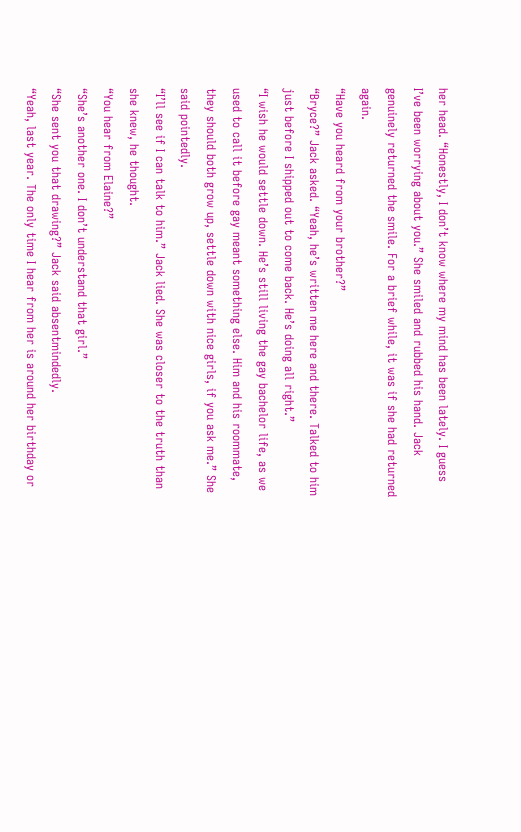her head. “Honestly, I don’t know where my mind has been lately. I guess I’ve been worrying about you.” She smiled and rubbed his hand. Jack genuinely returned the smile. For a brief while, it was if she had returned again.
“Have you heard from your brother?”
“Bryce?” Jack asked. “Yeah, he’s written me here and there. Talked to him just before I shipped out to come back. He’s doing all right.”
“I wish he would settle down. He’s still living the gay bachelor life, as we used to call it before gay meant something else. Him and his roommate, they should both grow up, settle down with nice girls, if you ask me.” She said pointedly.
“I’ll see if I can talk to him.” Jack lied. She was closer to the truth than she knew, he thought.
“You hear from Elaine?”
“She’s another one. I don’t understand that girl.”
“She sent you that drawing?” Jack said absentmindedly.
“Yeah, last year. The only time I hear from her is around her birthday or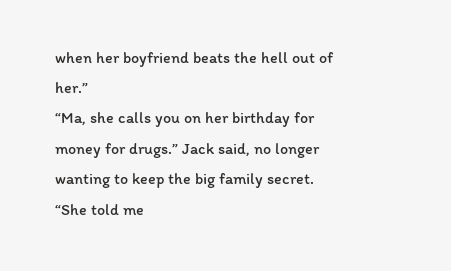when her boyfriend beats the hell out of her.”
“Ma, she calls you on her birthday for money for drugs.” Jack said, no longer wanting to keep the big family secret.
“She told me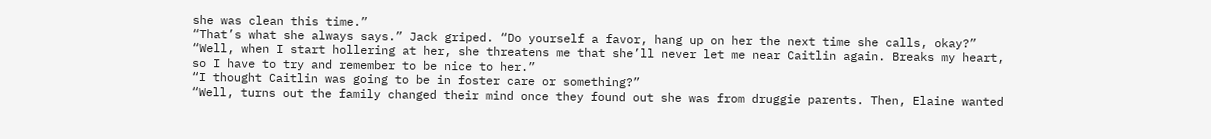she was clean this time.”
“That’s what she always says.” Jack griped. “Do yourself a favor, hang up on her the next time she calls, okay?”
“Well, when I start hollering at her, she threatens me that she’ll never let me near Caitlin again. Breaks my heart, so I have to try and remember to be nice to her.”
“I thought Caitlin was going to be in foster care or something?”
“Well, turns out the family changed their mind once they found out she was from druggie parents. Then, Elaine wanted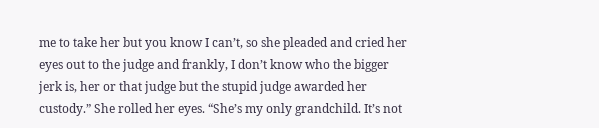me to take her but you know I can’t, so she pleaded and cried her eyes out to the judge and frankly, I don’t know who the bigger jerk is, her or that judge but the stupid judge awarded her custody.” She rolled her eyes. “She’s my only grandchild. It’s not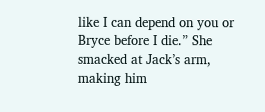like I can depend on you or Bryce before I die.” She smacked at Jack’s arm, making him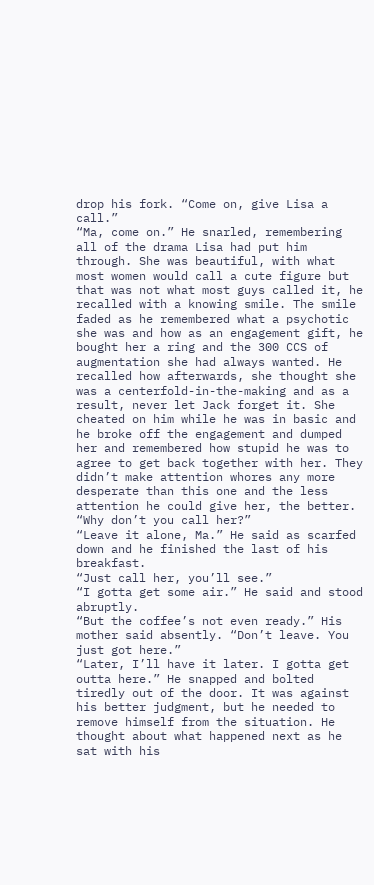drop his fork. “Come on, give Lisa a call.”
“Ma, come on.” He snarled, remembering all of the drama Lisa had put him through. She was beautiful, with what most women would call a cute figure but that was not what most guys called it, he recalled with a knowing smile. The smile faded as he remembered what a psychotic she was and how as an engagement gift, he bought her a ring and the 300 CCS of augmentation she had always wanted. He recalled how afterwards, she thought she was a centerfold-in-the-making and as a result, never let Jack forget it. She cheated on him while he was in basic and he broke off the engagement and dumped her and remembered how stupid he was to agree to get back together with her. They didn’t make attention whores any more desperate than this one and the less attention he could give her, the better.
“Why don’t you call her?”
“Leave it alone, Ma.” He said as scarfed down and he finished the last of his breakfast.
“Just call her, you’ll see.”
“I gotta get some air.” He said and stood abruptly.
“But the coffee’s not even ready.” His mother said absently. “Don’t leave. You just got here.”
“Later, I’ll have it later. I gotta get outta here.” He snapped and bolted tiredly out of the door. It was against his better judgment, but he needed to remove himself from the situation. He thought about what happened next as he sat with his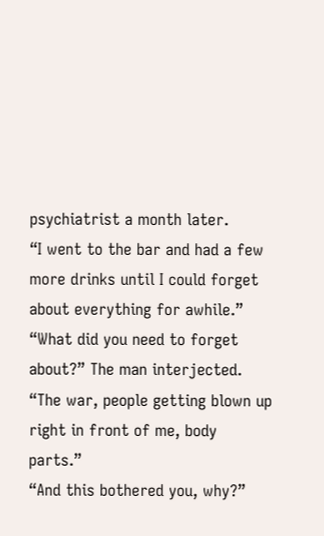psychiatrist a month later.
“I went to the bar and had a few more drinks until I could forget about everything for awhile.”
“What did you need to forget about?” The man interjected.
“The war, people getting blown up right in front of me, body parts.”
“And this bothered you, why?”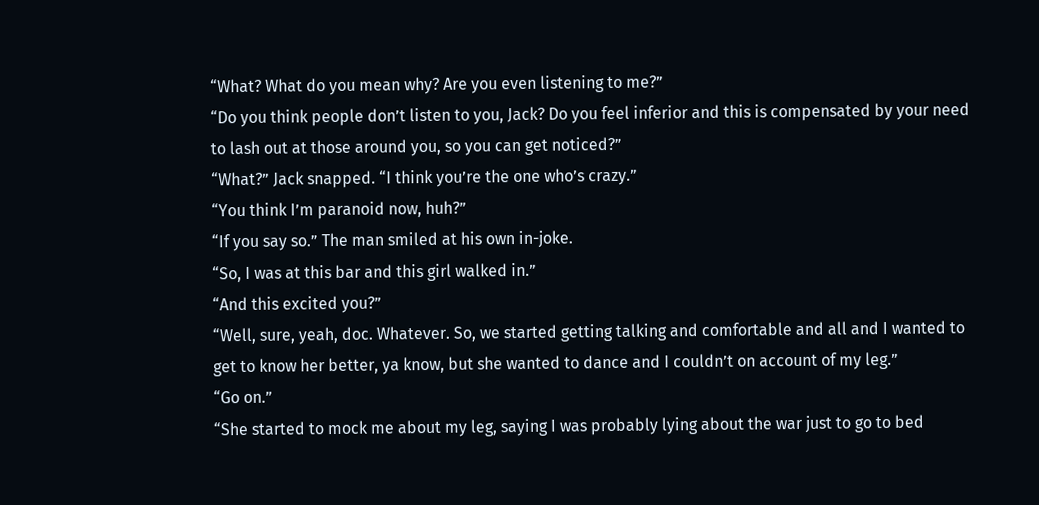“What? What do you mean why? Are you even listening to me?”
“Do you think people don’t listen to you, Jack? Do you feel inferior and this is compensated by your need to lash out at those around you, so you can get noticed?”
“What?” Jack snapped. “I think you’re the one who’s crazy.”
“You think I’m paranoid now, huh?”
“If you say so.” The man smiled at his own in-joke.
“So, I was at this bar and this girl walked in.”
“And this excited you?”
“Well, sure, yeah, doc. Whatever. So, we started getting talking and comfortable and all and I wanted to get to know her better, ya know, but she wanted to dance and I couldn’t on account of my leg.”
“Go on.”
“She started to mock me about my leg, saying I was probably lying about the war just to go to bed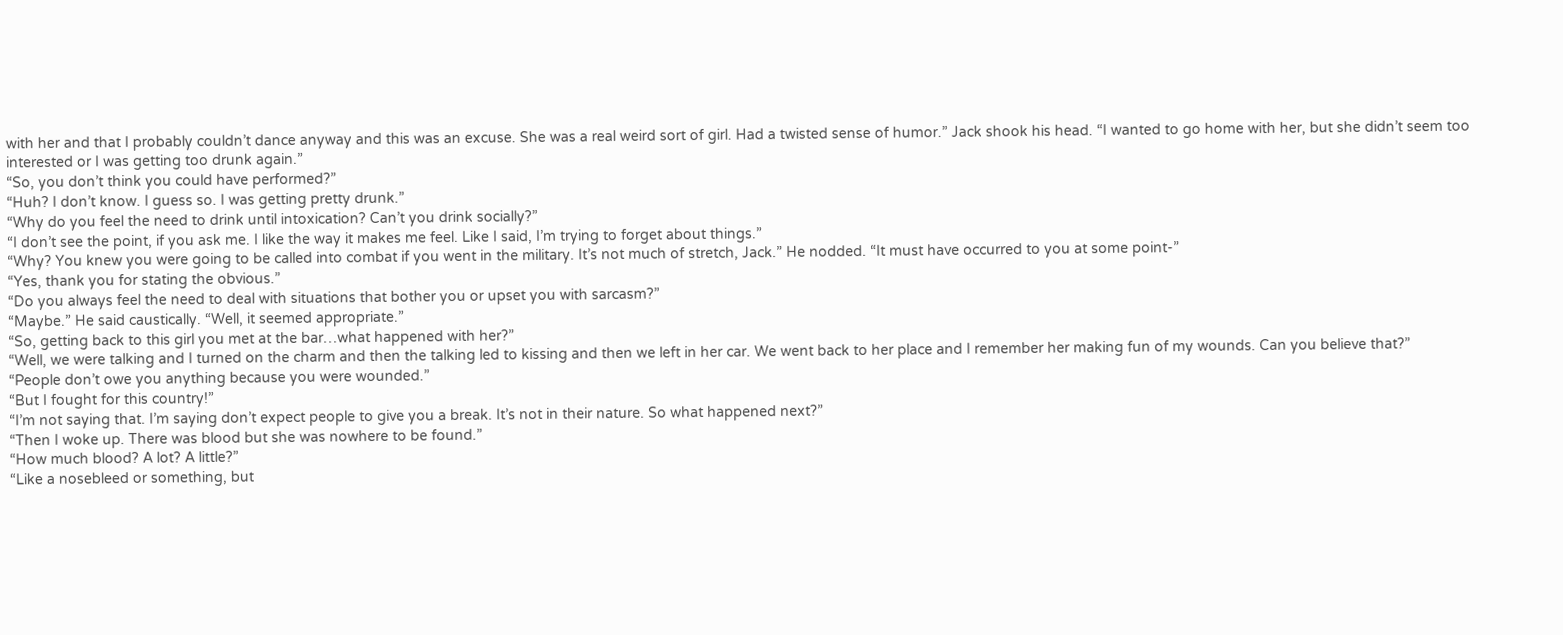with her and that I probably couldn’t dance anyway and this was an excuse. She was a real weird sort of girl. Had a twisted sense of humor.” Jack shook his head. “I wanted to go home with her, but she didn’t seem too interested or I was getting too drunk again.”
“So, you don’t think you could have performed?”
“Huh? I don’t know. I guess so. I was getting pretty drunk.”
“Why do you feel the need to drink until intoxication? Can’t you drink socially?”
“I don’t see the point, if you ask me. I like the way it makes me feel. Like I said, I’m trying to forget about things.”
“Why? You knew you were going to be called into combat if you went in the military. It’s not much of stretch, Jack.” He nodded. “It must have occurred to you at some point-”
“Yes, thank you for stating the obvious.”
“Do you always feel the need to deal with situations that bother you or upset you with sarcasm?”
“Maybe.” He said caustically. “Well, it seemed appropriate.”
“So, getting back to this girl you met at the bar…what happened with her?”
“Well, we were talking and I turned on the charm and then the talking led to kissing and then we left in her car. We went back to her place and I remember her making fun of my wounds. Can you believe that?”
“People don’t owe you anything because you were wounded.”
“But I fought for this country!”
“I’m not saying that. I’m saying don’t expect people to give you a break. It’s not in their nature. So what happened next?”
“Then I woke up. There was blood but she was nowhere to be found.”
“How much blood? A lot? A little?”
“Like a nosebleed or something, but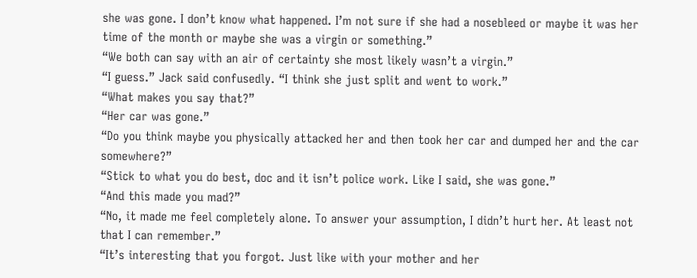she was gone. I don’t know what happened. I’m not sure if she had a nosebleed or maybe it was her time of the month or maybe she was a virgin or something.”
“We both can say with an air of certainty she most likely wasn’t a virgin.”
“I guess.” Jack said confusedly. “I think she just split and went to work.”
“What makes you say that?”
“Her car was gone.”
“Do you think maybe you physically attacked her and then took her car and dumped her and the car somewhere?”
“Stick to what you do best, doc and it isn’t police work. Like I said, she was gone.”
“And this made you mad?”
“No, it made me feel completely alone. To answer your assumption, I didn’t hurt her. At least not that I can remember.”
“It’s interesting that you forgot. Just like with your mother and her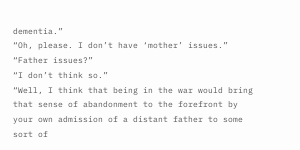dementia.”
“Oh, please. I don’t have ‘mother’ issues.”
“Father issues?”
“I don’t think so.”
“Well, I think that being in the war would bring that sense of abandonment to the forefront by your own admission of a distant father to some sort of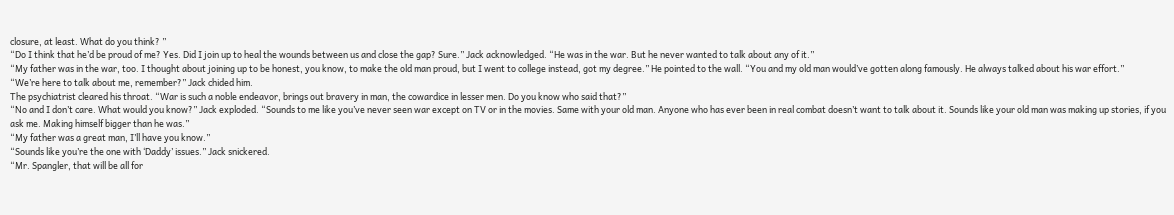closure, at least. What do you think? ”
“Do I think that he’d be proud of me? Yes. Did I join up to heal the wounds between us and close the gap? Sure.” Jack acknowledged. “He was in the war. But he never wanted to talk about any of it.”
“My father was in the war, too. I thought about joining up to be honest, you know, to make the old man proud, but I went to college instead, got my degree.” He pointed to the wall. “You and my old man would’ve gotten along famously. He always talked about his war effort.”
“We’re here to talk about me, remember?” Jack chided him.
The psychiatrist cleared his throat. “War is such a noble endeavor, brings out bravery in man, the cowardice in lesser men. Do you know who said that?”
“No and I don’t care. What would you know?” Jack exploded. “Sounds to me like you’ve never seen war except on TV or in the movies. Same with your old man. Anyone who has ever been in real combat doesn’t want to talk about it. Sounds like your old man was making up stories, if you ask me. Making himself bigger than he was.”
“My father was a great man, I’ll have you know.”
“Sounds like you’re the one with ‘Daddy’ issues.” Jack snickered.
“Mr. Spangler, that will be all for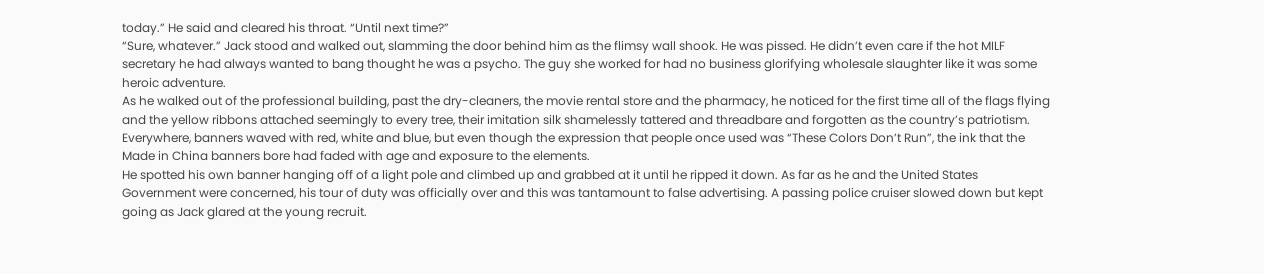today.” He said and cleared his throat. “Until next time?”
“Sure, whatever.” Jack stood and walked out, slamming the door behind him as the flimsy wall shook. He was pissed. He didn’t even care if the hot MILF secretary he had always wanted to bang thought he was a psycho. The guy she worked for had no business glorifying wholesale slaughter like it was some heroic adventure.
As he walked out of the professional building, past the dry-cleaners, the movie rental store and the pharmacy, he noticed for the first time all of the flags flying and the yellow ribbons attached seemingly to every tree, their imitation silk shamelessly tattered and threadbare and forgotten as the country’s patriotism. Everywhere, banners waved with red, white and blue, but even though the expression that people once used was “These Colors Don’t Run”, the ink that the Made in China banners bore had faded with age and exposure to the elements.
He spotted his own banner hanging off of a light pole and climbed up and grabbed at it until he ripped it down. As far as he and the United States Government were concerned, his tour of duty was officially over and this was tantamount to false advertising. A passing police cruiser slowed down but kept going as Jack glared at the young recruit.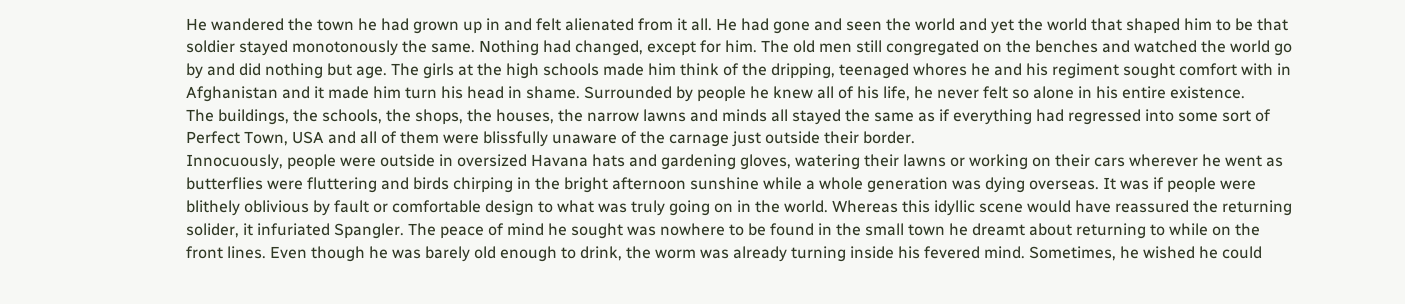He wandered the town he had grown up in and felt alienated from it all. He had gone and seen the world and yet the world that shaped him to be that soldier stayed monotonously the same. Nothing had changed, except for him. The old men still congregated on the benches and watched the world go by and did nothing but age. The girls at the high schools made him think of the dripping, teenaged whores he and his regiment sought comfort with in Afghanistan and it made him turn his head in shame. Surrounded by people he knew all of his life, he never felt so alone in his entire existence.
The buildings, the schools, the shops, the houses, the narrow lawns and minds all stayed the same as if everything had regressed into some sort of Perfect Town, USA and all of them were blissfully unaware of the carnage just outside their border.
Innocuously, people were outside in oversized Havana hats and gardening gloves, watering their lawns or working on their cars wherever he went as butterflies were fluttering and birds chirping in the bright afternoon sunshine while a whole generation was dying overseas. It was if people were blithely oblivious by fault or comfortable design to what was truly going on in the world. Whereas this idyllic scene would have reassured the returning solider, it infuriated Spangler. The peace of mind he sought was nowhere to be found in the small town he dreamt about returning to while on the front lines. Even though he was barely old enough to drink, the worm was already turning inside his fevered mind. Sometimes, he wished he could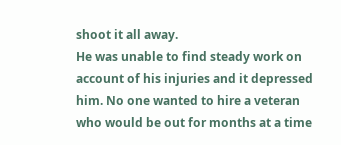shoot it all away.
He was unable to find steady work on account of his injuries and it depressed him. No one wanted to hire a veteran who would be out for months at a time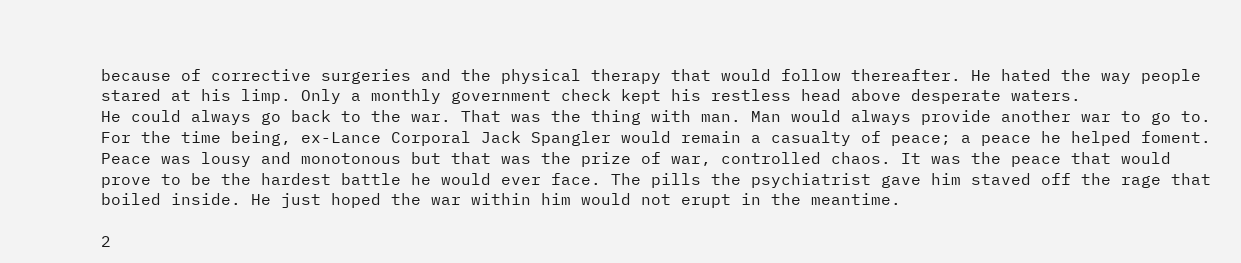because of corrective surgeries and the physical therapy that would follow thereafter. He hated the way people stared at his limp. Only a monthly government check kept his restless head above desperate waters.
He could always go back to the war. That was the thing with man. Man would always provide another war to go to. For the time being, ex-Lance Corporal Jack Spangler would remain a casualty of peace; a peace he helped foment. Peace was lousy and monotonous but that was the prize of war, controlled chaos. It was the peace that would prove to be the hardest battle he would ever face. The pills the psychiatrist gave him staved off the rage that boiled inside. He just hoped the war within him would not erupt in the meantime.

2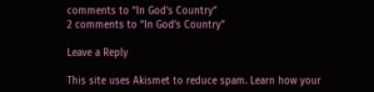comments to “In God’s Country”
2 comments to “In God’s Country”

Leave a Reply

This site uses Akismet to reduce spam. Learn how your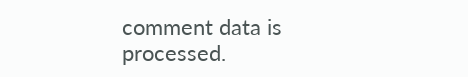comment data is processed.